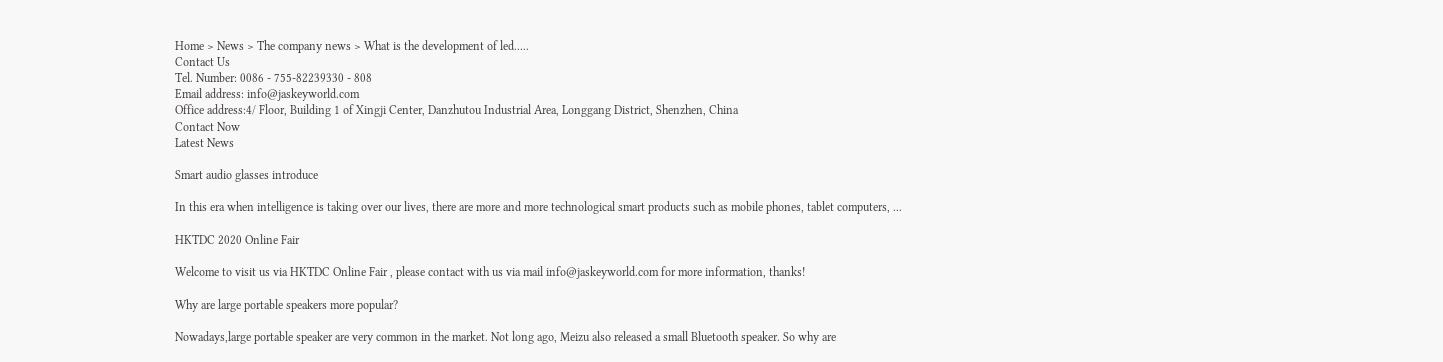Home > News > The company news > What is the development of led.....
Contact Us
Tel. Number: 0086 - 755-82239330 - 808
Email address: info@jaskeyworld.com
Office address:4/ Floor, Building 1 of Xingji Center, Danzhutou Industrial Area, Longgang District, Shenzhen, China
Contact Now
Latest News

Smart audio glasses introduce

In this era when intelligence is taking over our lives, there are more and more technological smart products such as mobile phones, tablet computers, ...

HKTDC 2020 Online Fair

Welcome to visit us via HKTDC Online Fair , please contact with us via mail info@jaskeyworld.com for more information, thanks!

Why are large portable speakers more popular?

Nowadays,large portable speaker are very common in the market. Not long ago, Meizu also released a small Bluetooth speaker. So why are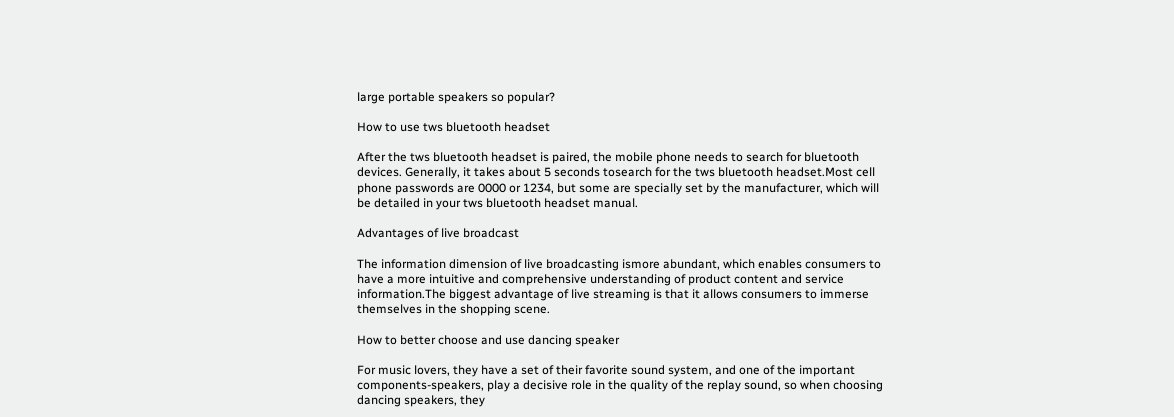large portable speakers so popular?

How to use tws bluetooth headset

After the tws bluetooth headset is paired, the mobile phone needs to search for bluetooth devices. Generally, it takes about 5 seconds tosearch for the tws bluetooth headset.Most cell phone passwords are 0000 or 1234, but some are specially set by the manufacturer, which will be detailed in your tws bluetooth headset manual.

Advantages of live broadcast

The information dimension of live broadcasting ismore abundant, which enables consumers to have a more intuitive and comprehensive understanding of product content and service information.The biggest advantage of live streaming is that it allows consumers to immerse themselves in the shopping scene.

How to better choose and use dancing speaker

For music lovers, they have a set of their favorite sound system, and one of the important components-speakers, play a decisive role in the quality of the replay sound, so when choosing dancing speakers, they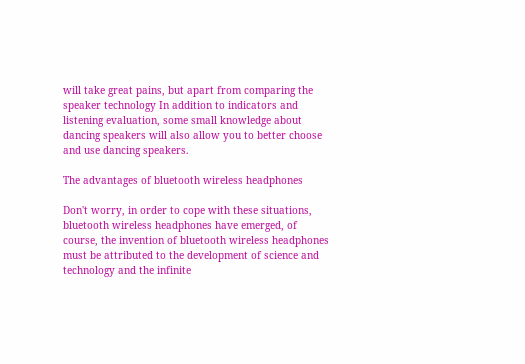will take great pains, but apart from comparing the speaker technology In addition to indicators and listening evaluation, some small knowledge about dancing speakers will also allow you to better choose and use dancing speakers.

The advantages of bluetooth wireless headphones

Don't worry, in order to cope with these situations, bluetooth wireless headphones have emerged, of course, the invention of bluetooth wireless headphones must be attributed to the development of science and technology and the infinite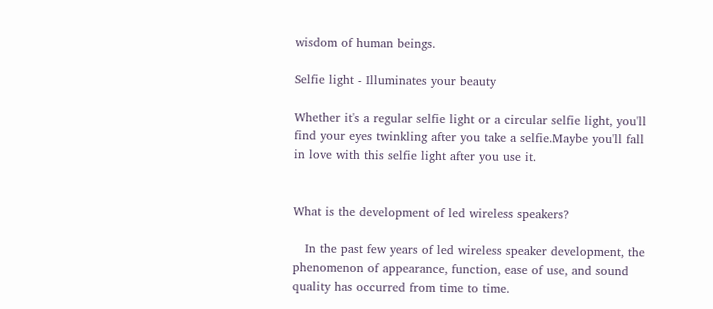wisdom of human beings.

Selfie light - Illuminates your beauty

Whether it's a regular selfie light or a circular selfie light, you'll find your eyes twinkling after you take a selfie.Maybe you'll fall in love with this selfie light after you use it.


What is the development of led wireless speakers?

   In the past few years of led wireless speaker development, the phenomenon of appearance, function, ease of use, and sound quality has occurred from time to time.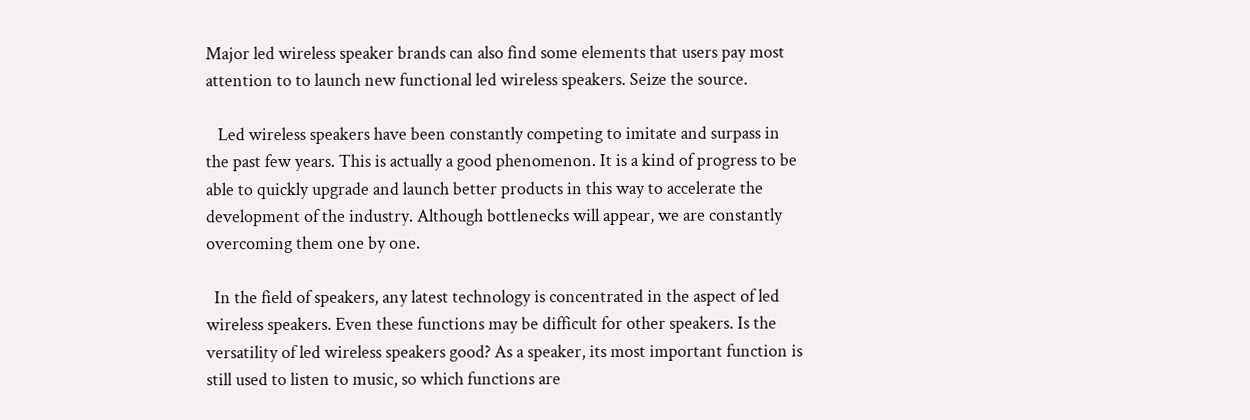Major led wireless speaker brands can also find some elements that users pay most attention to to launch new functional led wireless speakers. Seize the source.

   Led wireless speakers have been constantly competing to imitate and surpass in the past few years. This is actually a good phenomenon. It is a kind of progress to be able to quickly upgrade and launch better products in this way to accelerate the development of the industry. Although bottlenecks will appear, we are constantly overcoming them one by one.

  In the field of speakers, any latest technology is concentrated in the aspect of led wireless speakers. Even these functions may be difficult for other speakers. Is the versatility of led wireless speakers good? As a speaker, its most important function is still used to listen to music, so which functions are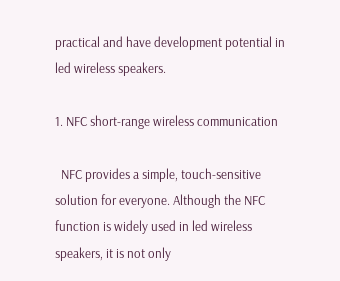practical and have development potential in led wireless speakers.

1. NFC short-range wireless communication

  NFC provides a simple, touch-sensitive solution for everyone. Although the NFC function is widely used in led wireless speakers, it is not only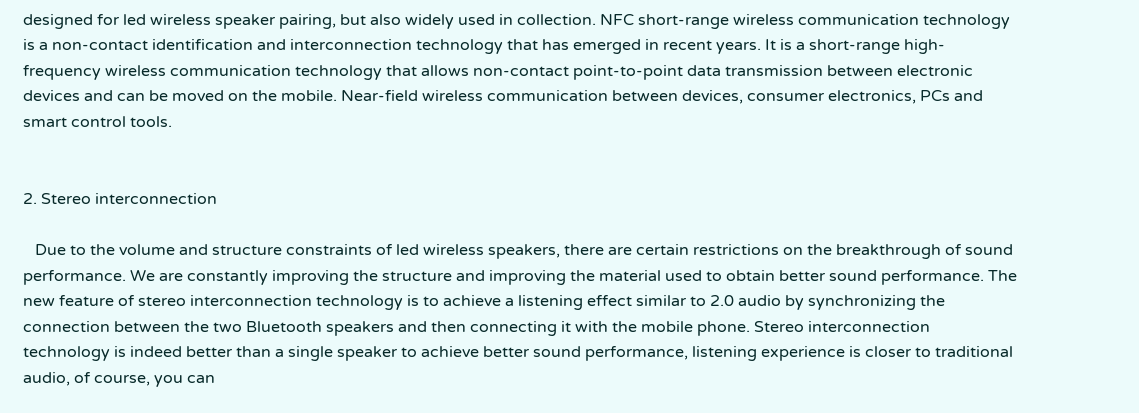designed for led wireless speaker pairing, but also widely used in collection. NFC short-range wireless communication technology is a non-contact identification and interconnection technology that has emerged in recent years. It is a short-range high-frequency wireless communication technology that allows non-contact point-to-point data transmission between electronic devices and can be moved on the mobile. Near-field wireless communication between devices, consumer electronics, PCs and smart control tools.


2. Stereo interconnection

   Due to the volume and structure constraints of led wireless speakers, there are certain restrictions on the breakthrough of sound performance. We are constantly improving the structure and improving the material used to obtain better sound performance. The new feature of stereo interconnection technology is to achieve a listening effect similar to 2.0 audio by synchronizing the connection between the two Bluetooth speakers and then connecting it with the mobile phone. Stereo interconnection technology is indeed better than a single speaker to achieve better sound performance, listening experience is closer to traditional audio, of course, you can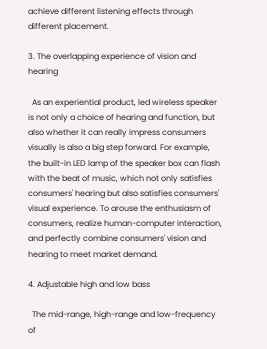achieve different listening effects through different placement.

3. The overlapping experience of vision and hearing

  As an experiential product, led wireless speaker is not only a choice of hearing and function, but also whether it can really impress consumers visually is also a big step forward. For example, the built-in LED lamp of the speaker box can flash with the beat of music, which not only satisfies consumers' hearing but also satisfies consumers' visual experience. To arouse the enthusiasm of consumers, realize human-computer interaction, and perfectly combine consumers' vision and hearing to meet market demand.

4. Adjustable high and low bass

  The mid-range, high-range and low-frequency of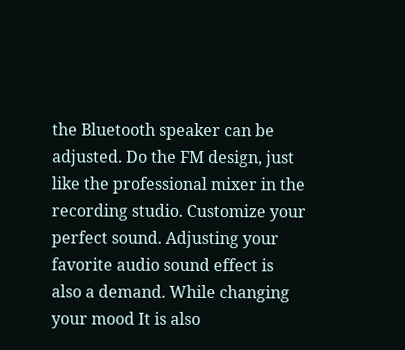the Bluetooth speaker can be adjusted. Do the FM design, just like the professional mixer in the recording studio. Customize your perfect sound. Adjusting your favorite audio sound effect is also a demand. While changing your mood It is also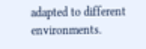adapted to different environments.